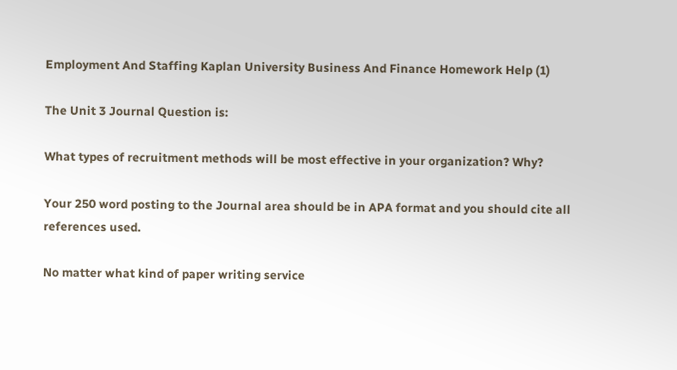Employment And Staffing Kaplan University Business And Finance Homework Help (1)

The Unit 3 Journal Question is:

What types of recruitment methods will be most effective in your organization? Why?

Your 250 word posting to the Journal area should be in APA format and you should cite all references used.

No matter what kind of paper writing service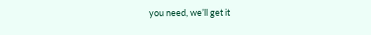you need, we’ll get it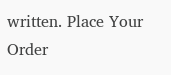written. Place Your Order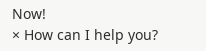Now!
× How can I help you?